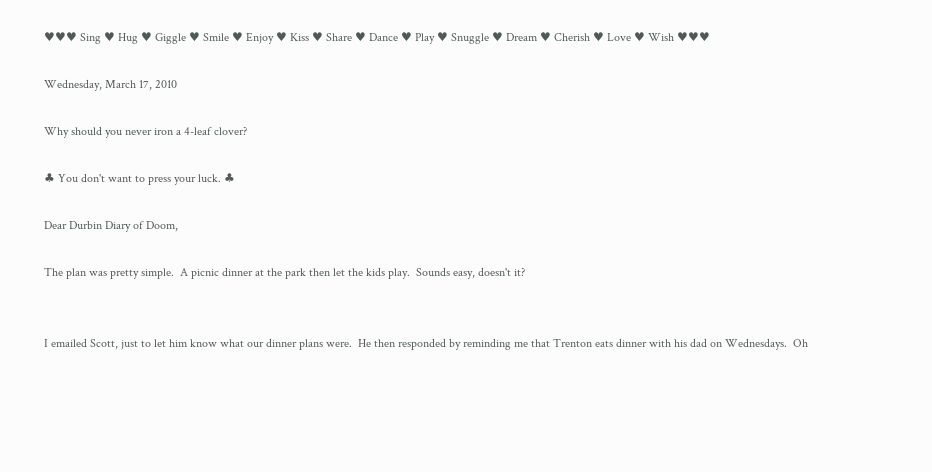♥♥♥ Sing ♥ Hug ♥ Giggle ♥ Smile ♥ Enjoy ♥ Kiss ♥ Share ♥ Dance ♥ Play ♥ Snuggle ♥ Dream ♥ Cherish ♥ Love ♥ Wish ♥♥♥

Wednesday, March 17, 2010

Why should you never iron a 4-leaf clover?

♣ You don't want to press your luck. ♣

Dear Durbin Diary of Doom,

The plan was pretty simple.  A picnic dinner at the park then let the kids play.  Sounds easy, doesn't it?


I emailed Scott, just to let him know what our dinner plans were.  He then responded by reminding me that Trenton eats dinner with his dad on Wednesdays.  Oh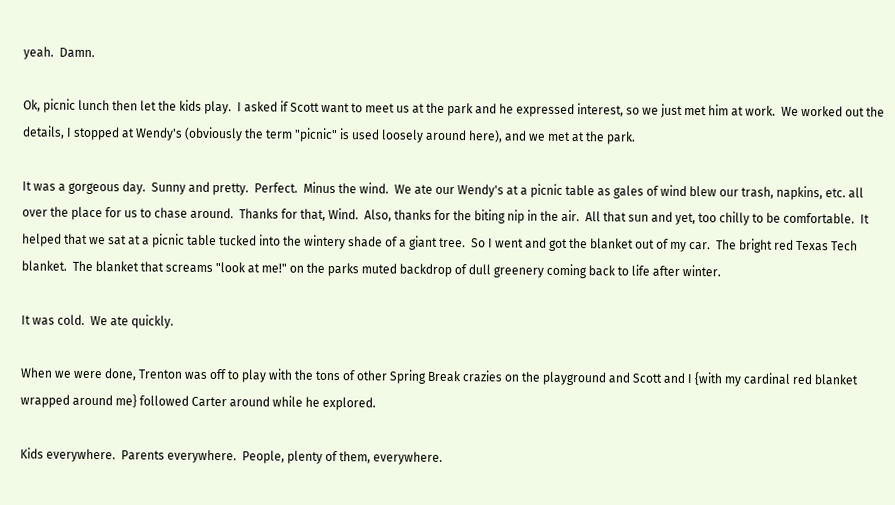yeah.  Damn.

Ok, picnic lunch then let the kids play.  I asked if Scott want to meet us at the park and he expressed interest, so we just met him at work.  We worked out the details, I stopped at Wendy's (obviously the term "picnic" is used loosely around here), and we met at the park.

It was a gorgeous day.  Sunny and pretty.  Perfect.  Minus the wind.  We ate our Wendy's at a picnic table as gales of wind blew our trash, napkins, etc. all over the place for us to chase around.  Thanks for that, Wind.  Also, thanks for the biting nip in the air.  All that sun and yet, too chilly to be comfortable.  It helped that we sat at a picnic table tucked into the wintery shade of a giant tree.  So I went and got the blanket out of my car.  The bright red Texas Tech blanket.  The blanket that screams "look at me!" on the parks muted backdrop of dull greenery coming back to life after winter.

It was cold.  We ate quickly.

When we were done, Trenton was off to play with the tons of other Spring Break crazies on the playground and Scott and I {with my cardinal red blanket wrapped around me} followed Carter around while he explored.

Kids everywhere.  Parents everywhere.  People, plenty of them, everywhere.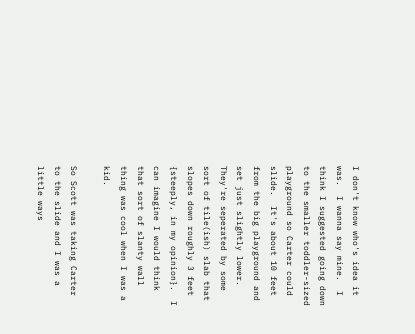I don't know who's idea it was.  I wanna say mine.  I think I suggested going down to the smaller toddler-sized playground so Carter could slide.  It's about 10 feet from the big playground and set just slightly lower.  They're seperated by some sort of tile(ish) slab that slopes down roughly 3 feet {steeply, in my opinion}.  I can imagine I would think that sort of slanty wall thing was cool when I was a kid.

So Scott was taking Carter to the slide and I was a little ways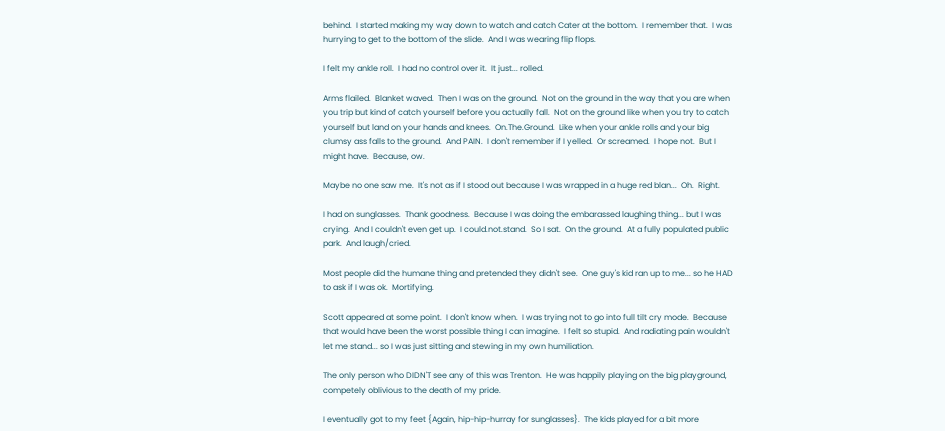behind.  I started making my way down to watch and catch Cater at the bottom.  I remember that.  I was hurrying to get to the bottom of the slide.  And I was wearing flip flops.

I felt my ankle roll.  I had no control over it.  It just... rolled.

Arms flailed.  Blanket waved.  Then I was on the ground.  Not on the ground in the way that you are when you trip but kind of catch yourself before you actually fall.  Not on the ground like when you try to catch yourself but land on your hands and knees.  On.The.Ground.  Like when your ankle rolls and your big clumsy ass falls to the ground.  And PAIN.  I don't remember if I yelled.  Or screamed.  I hope not.  But I might have.  Because, ow.

Maybe no one saw me.  It's not as if I stood out because I was wrapped in a huge red blan...  Oh.  Right.

I had on sunglasses.  Thank goodness.  Because I was doing the embarassed laughing thing... but I was crying.  And I couldn't even get up.  I could.not.stand.  So I sat.  On the ground.  At a fully populated public park.  And laugh/cried.

Most people did the humane thing and pretended they didn't see.  One guy's kid ran up to me... so he HAD to ask if I was ok.  Mortifying.

Scott appeared at some point.  I don't know when.  I was trying not to go into full tilt cry mode.  Because that would have been the worst possible thing I can imagine.  I felt so stupid.  And radiating pain wouldn't let me stand... so I was just sitting and stewing in my own humiliation.

The only person who DIDN'T see any of this was Trenton.  He was happily playing on the big playground, competely oblivious to the death of my pride.

I eventually got to my feet {Again, hip-hip-hurray for sunglasses}.  The kids played for a bit more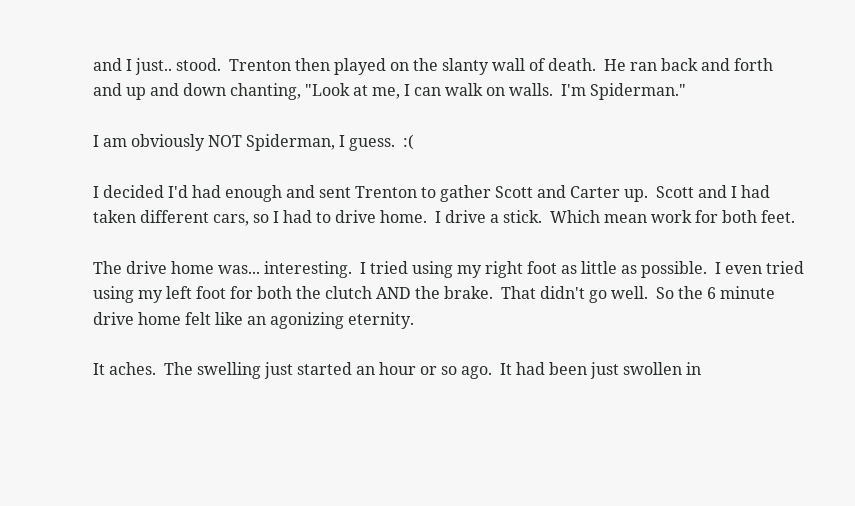and I just.. stood.  Trenton then played on the slanty wall of death.  He ran back and forth and up and down chanting, "Look at me, I can walk on walls.  I'm Spiderman."

I am obviously NOT Spiderman, I guess.  :(

I decided I'd had enough and sent Trenton to gather Scott and Carter up.  Scott and I had taken different cars, so I had to drive home.  I drive a stick.  Which mean work for both feet.

The drive home was... interesting.  I tried using my right foot as little as possible.  I even tried using my left foot for both the clutch AND the brake.  That didn't go well.  So the 6 minute drive home felt like an agonizing eternity.

It aches.  The swelling just started an hour or so ago.  It had been just swollen in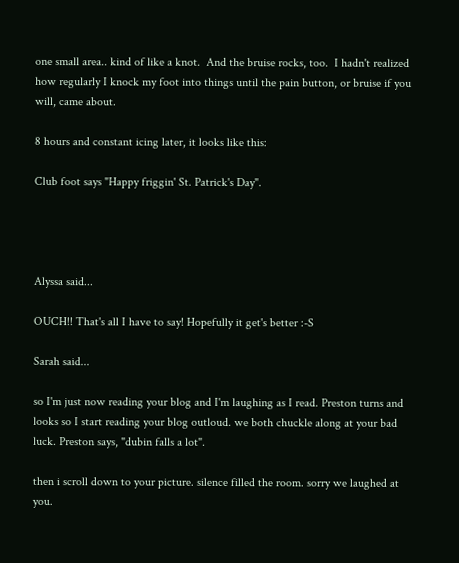one small area.. kind of like a knot.  And the bruise rocks, too.  I hadn't realized how regularly I knock my foot into things until the pain button, or bruise if you will, came about.

8 hours and constant icing later, it looks like this:

Club foot says "Happy friggin' St. Patrick's Day".




Alyssa said...

OUCH!! That's all I have to say! Hopefully it get's better :-S

Sarah said...

so I'm just now reading your blog and I'm laughing as I read. Preston turns and looks so I start reading your blog outloud. we both chuckle along at your bad luck. Preston says, "dubin falls a lot".

then i scroll down to your picture. silence filled the room. sorry we laughed at you.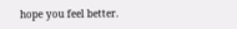hope you feel better.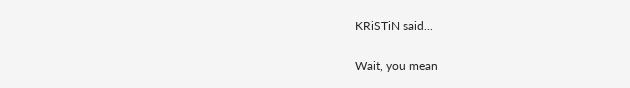KRiSTiN said...

Wait, you mean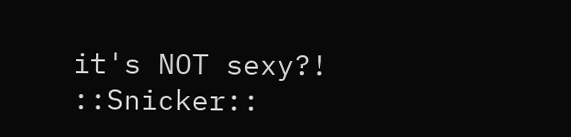it's NOT sexy?! ::Snicker::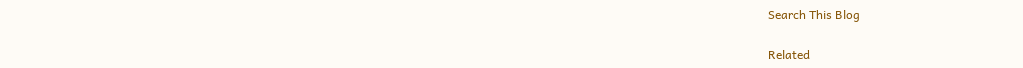Search This Blog

Related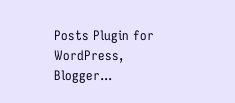Posts Plugin for WordPress, Blogger...